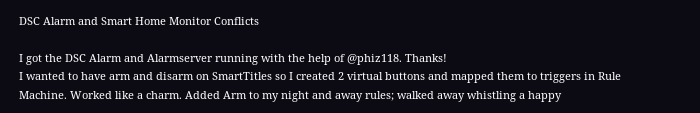DSC Alarm and Smart Home Monitor Conflicts

I got the DSC Alarm and Alarmserver running with the help of @phiz118. Thanks!
I wanted to have arm and disarm on SmartTitles so I created 2 virtual buttons and mapped them to triggers in Rule Machine. Worked like a charm. Added Arm to my night and away rules; walked away whistling a happy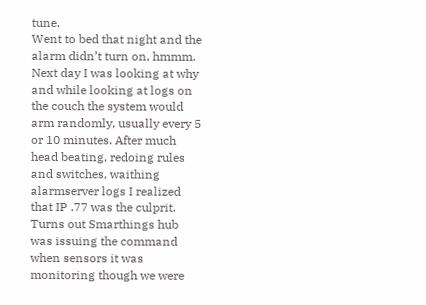tune.
Went to bed that night and the alarm didn’t turn on, hmmm. Next day I was looking at why and while looking at logs on the couch the system would arm randomly, usually every 5 or 10 minutes. After much head beating, redoing rules and switches, waithing alarmserver logs I realized that IP .77 was the culprit. Turns out Smarthings hub was issuing the command when sensors it was monitoring though we were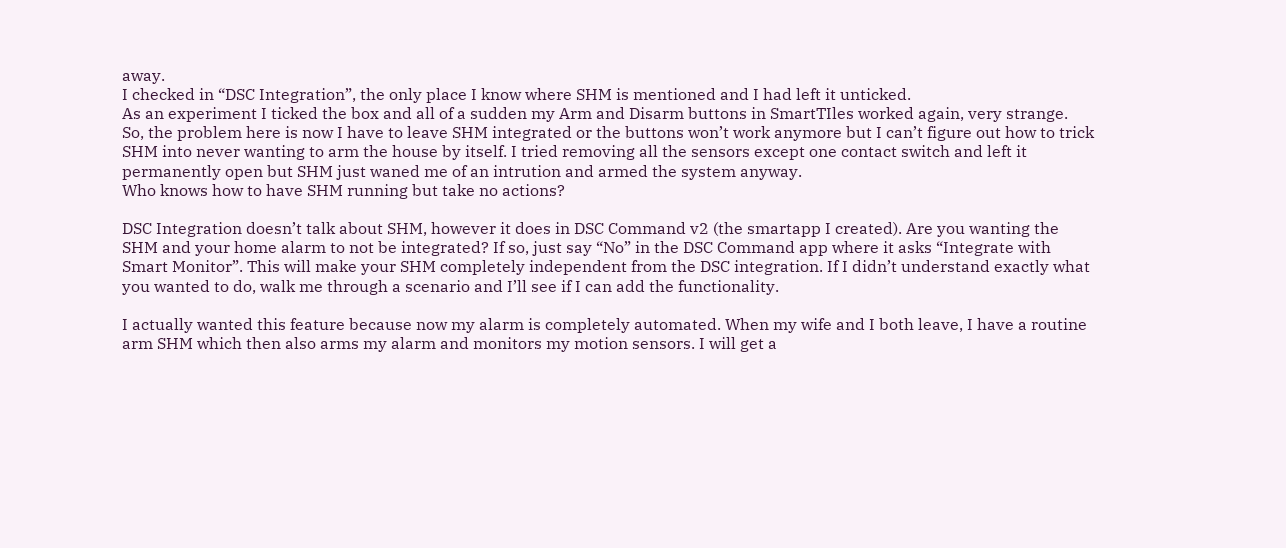away.
I checked in “DSC Integration”, the only place I know where SHM is mentioned and I had left it unticked.
As an experiment I ticked the box and all of a sudden my Arm and Disarm buttons in SmartTIles worked again, very strange.
So, the problem here is now I have to leave SHM integrated or the buttons won’t work anymore but I can’t figure out how to trick SHM into never wanting to arm the house by itself. I tried removing all the sensors except one contact switch and left it permanently open but SHM just waned me of an intrution and armed the system anyway.
Who knows how to have SHM running but take no actions?

DSC Integration doesn’t talk about SHM, however it does in DSC Command v2 (the smartapp I created). Are you wanting the SHM and your home alarm to not be integrated? If so, just say “No” in the DSC Command app where it asks “Integrate with Smart Monitor”. This will make your SHM completely independent from the DSC integration. If I didn’t understand exactly what you wanted to do, walk me through a scenario and I’ll see if I can add the functionality.

I actually wanted this feature because now my alarm is completely automated. When my wife and I both leave, I have a routine arm SHM which then also arms my alarm and monitors my motion sensors. I will get a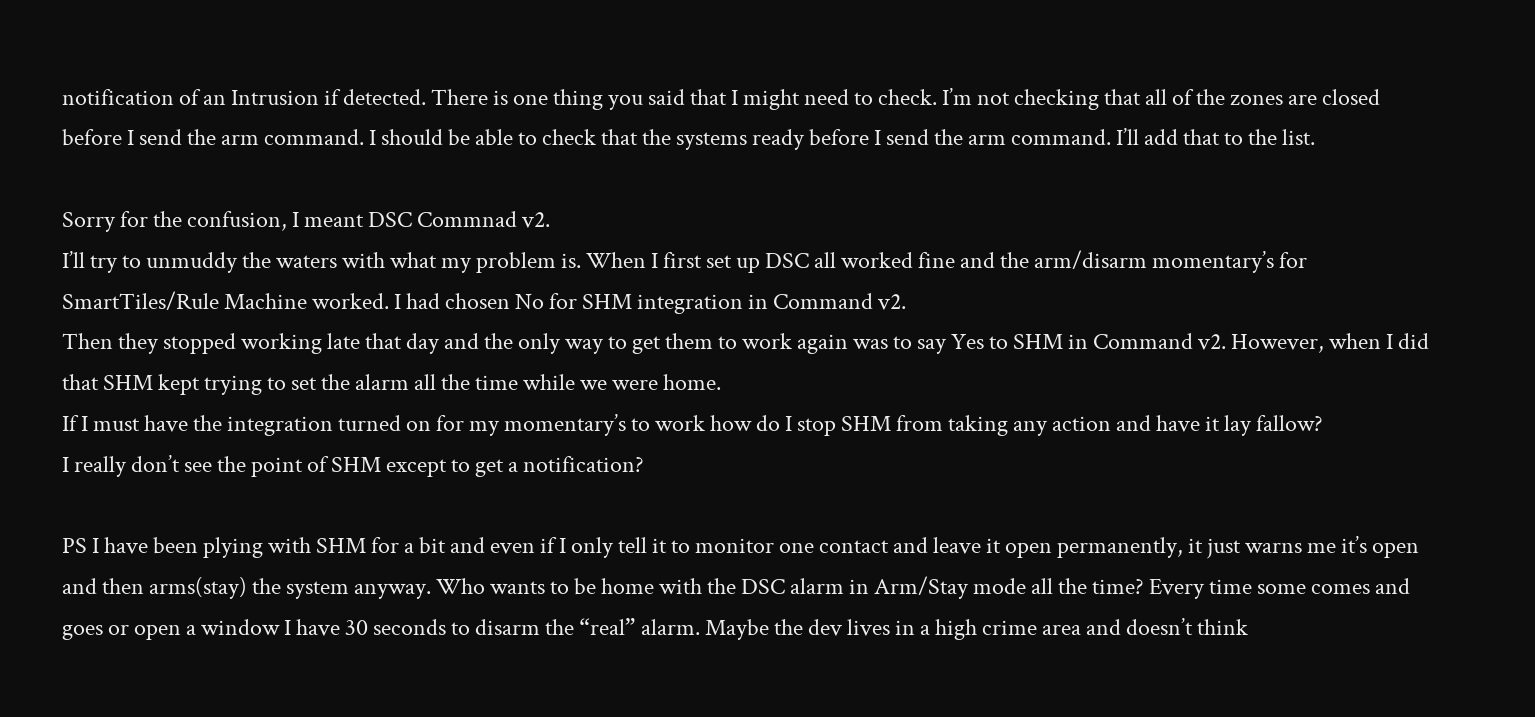notification of an Intrusion if detected. There is one thing you said that I might need to check. I’m not checking that all of the zones are closed before I send the arm command. I should be able to check that the systems ready before I send the arm command. I’ll add that to the list.

Sorry for the confusion, I meant DSC Commnad v2.
I’ll try to unmuddy the waters with what my problem is. When I first set up DSC all worked fine and the arm/disarm momentary’s for SmartTiles/Rule Machine worked. I had chosen No for SHM integration in Command v2.
Then they stopped working late that day and the only way to get them to work again was to say Yes to SHM in Command v2. However, when I did that SHM kept trying to set the alarm all the time while we were home.
If I must have the integration turned on for my momentary’s to work how do I stop SHM from taking any action and have it lay fallow?
I really don’t see the point of SHM except to get a notification?

PS I have been plying with SHM for a bit and even if I only tell it to monitor one contact and leave it open permanently, it just warns me it’s open and then arms(stay) the system anyway. Who wants to be home with the DSC alarm in Arm/Stay mode all the time? Every time some comes and goes or open a window I have 30 seconds to disarm the “real” alarm. Maybe the dev lives in a high crime area and doesn’t think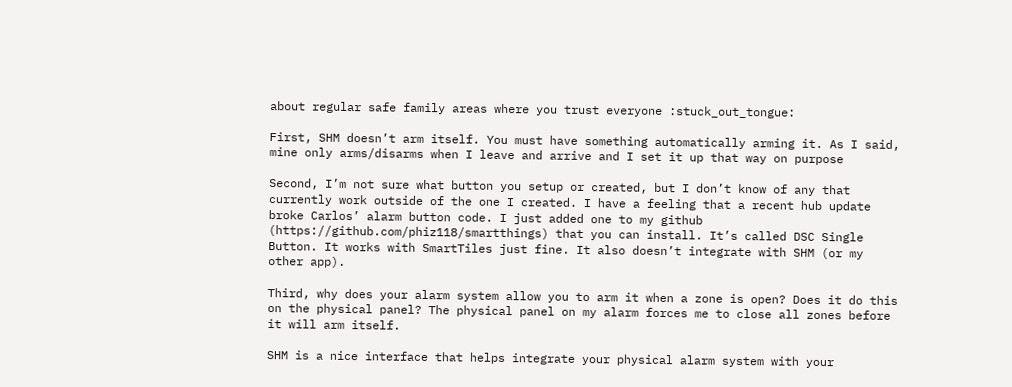about regular safe family areas where you trust everyone :stuck_out_tongue:

First, SHM doesn’t arm itself. You must have something automatically arming it. As I said, mine only arms/disarms when I leave and arrive and I set it up that way on purpose

Second, I’m not sure what button you setup or created, but I don’t know of any that currently work outside of the one I created. I have a feeling that a recent hub update broke Carlos’ alarm button code. I just added one to my github (https://github.com/phiz118/smartthings) that you can install. It’s called DSC Single Button. It works with SmartTiles just fine. It also doesn’t integrate with SHM (or my other app).

Third, why does your alarm system allow you to arm it when a zone is open? Does it do this on the physical panel? The physical panel on my alarm forces me to close all zones before it will arm itself.

SHM is a nice interface that helps integrate your physical alarm system with your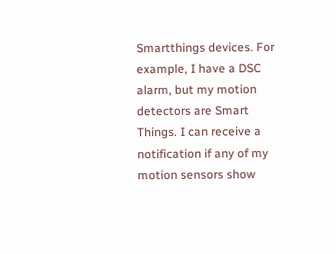Smartthings devices. For example, I have a DSC alarm, but my motion detectors are Smart Things. I can receive a notification if any of my motion sensors show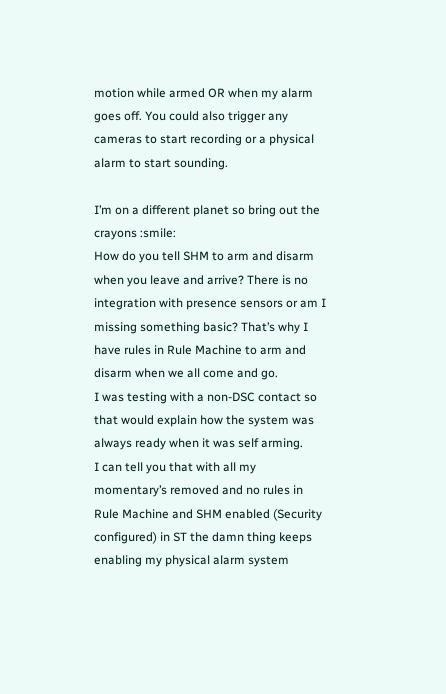motion while armed OR when my alarm goes off. You could also trigger any cameras to start recording or a physical alarm to start sounding.

I’m on a different planet so bring out the crayons :smile:
How do you tell SHM to arm and disarm when you leave and arrive? There is no integration with presence sensors or am I missing something basic? That’s why I have rules in Rule Machine to arm and disarm when we all come and go.
I was testing with a non-DSC contact so that would explain how the system was always ready when it was self arming.
I can tell you that with all my momentary’s removed and no rules in Rule Machine and SHM enabled (Security configured) in ST the damn thing keeps enabling my physical alarm system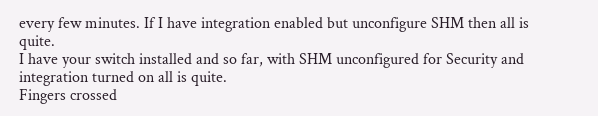every few minutes. If I have integration enabled but unconfigure SHM then all is quite.
I have your switch installed and so far, with SHM unconfigured for Security and integration turned on all is quite.
Fingers crossed